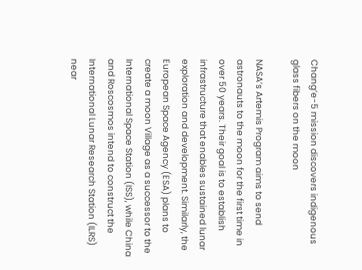Chang’e-5 mission discovers indigenous glass fibers on the moon

NASA’s Artemis Program aims to send astronauts to the moon for the first time in over 50 years. Their goal is to establish infrastructure that enables sustained lunar exploration and development. Similarly, the European Space Agency (ESA) plans to create a moon Village as a successor to the International Space Station (ISS), while China and Roscosmos intend to construct the International Lunar Research Station (ILRS) near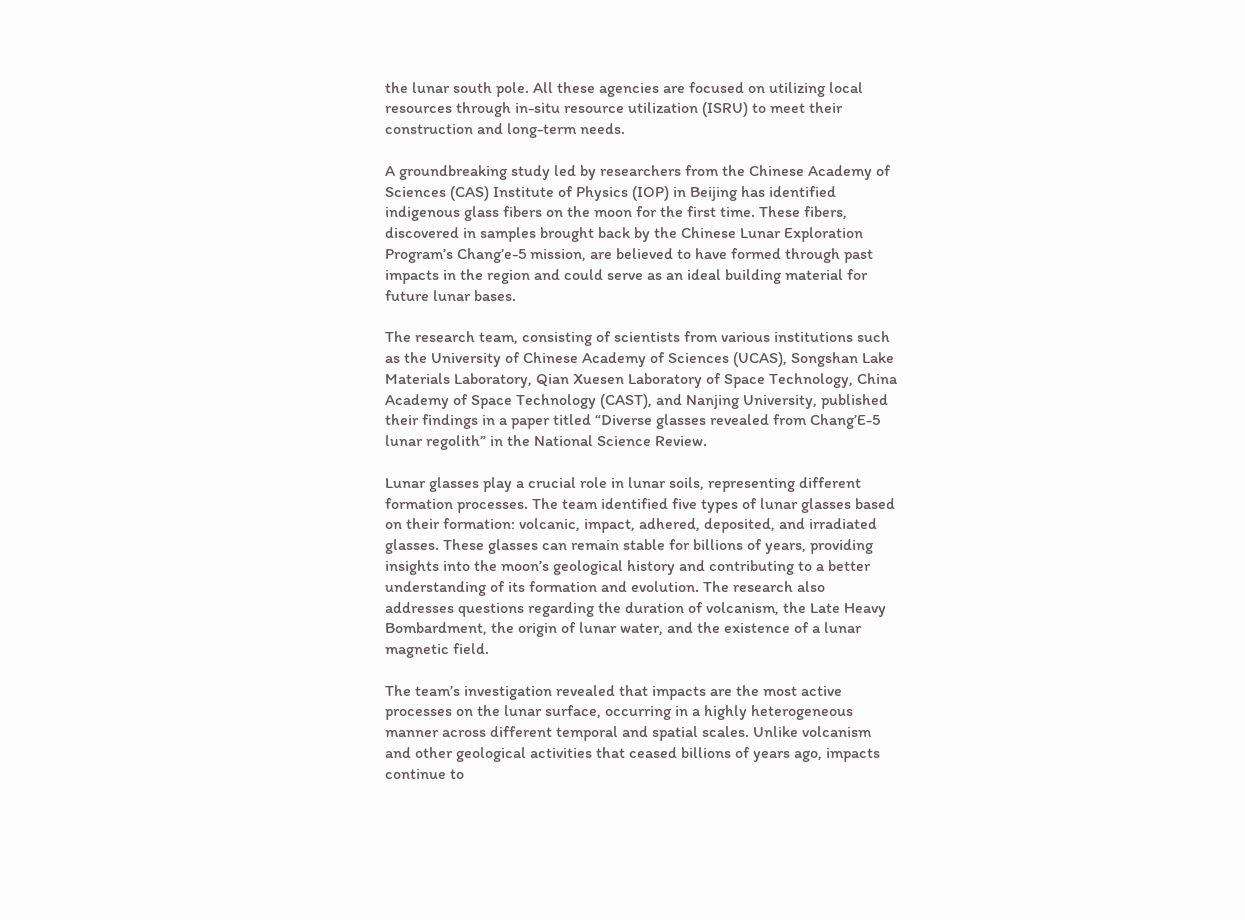the lunar south pole. All these agencies are focused on utilizing local resources through in-situ resource utilization (ISRU) to meet their construction and long-term needs.

A groundbreaking study led by researchers from the Chinese Academy of Sciences (CAS) Institute of Physics (IOP) in Beijing has identified indigenous glass fibers on the moon for the first time. These fibers, discovered in samples brought back by the Chinese Lunar Exploration Program’s Chang’e-5 mission, are believed to have formed through past impacts in the region and could serve as an ideal building material for future lunar bases.

The research team, consisting of scientists from various institutions such as the University of Chinese Academy of Sciences (UCAS), Songshan Lake Materials Laboratory, Qian Xuesen Laboratory of Space Technology, China Academy of Space Technology (CAST), and Nanjing University, published their findings in a paper titled “Diverse glasses revealed from Chang’E-5 lunar regolith” in the National Science Review.

Lunar glasses play a crucial role in lunar soils, representing different formation processes. The team identified five types of lunar glasses based on their formation: volcanic, impact, adhered, deposited, and irradiated glasses. These glasses can remain stable for billions of years, providing insights into the moon’s geological history and contributing to a better understanding of its formation and evolution. The research also addresses questions regarding the duration of volcanism, the Late Heavy Bombardment, the origin of lunar water, and the existence of a lunar magnetic field.

The team’s investigation revealed that impacts are the most active processes on the lunar surface, occurring in a highly heterogeneous manner across different temporal and spatial scales. Unlike volcanism and other geological activities that ceased billions of years ago, impacts continue to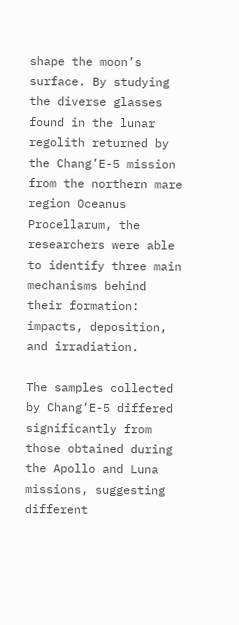shape the moon’s surface. By studying the diverse glasses found in the lunar regolith returned by the Chang’E-5 mission from the northern mare region Oceanus Procellarum, the researchers were able to identify three main mechanisms behind their formation: impacts, deposition, and irradiation.

The samples collected by Chang’E-5 differed significantly from those obtained during the Apollo and Luna missions, suggesting different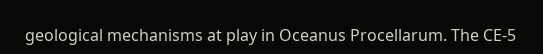geological mechanisms at play in Oceanus Procellarum. The CE-5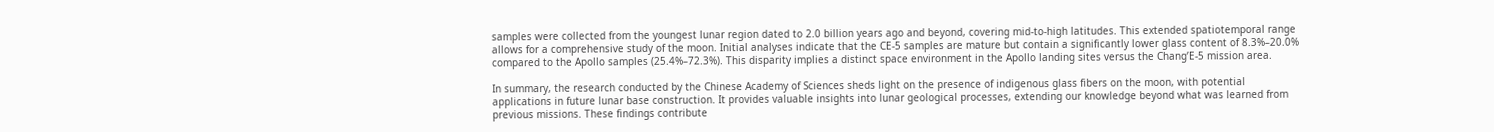samples were collected from the youngest lunar region dated to 2.0 billion years ago and beyond, covering mid-to-high latitudes. This extended spatiotemporal range allows for a comprehensive study of the moon. Initial analyses indicate that the CE-5 samples are mature but contain a significantly lower glass content of 8.3%–20.0% compared to the Apollo samples (25.4%–72.3%). This disparity implies a distinct space environment in the Apollo landing sites versus the Chang’E-5 mission area.

In summary, the research conducted by the Chinese Academy of Sciences sheds light on the presence of indigenous glass fibers on the moon, with potential applications in future lunar base construction. It provides valuable insights into lunar geological processes, extending our knowledge beyond what was learned from previous missions. These findings contribute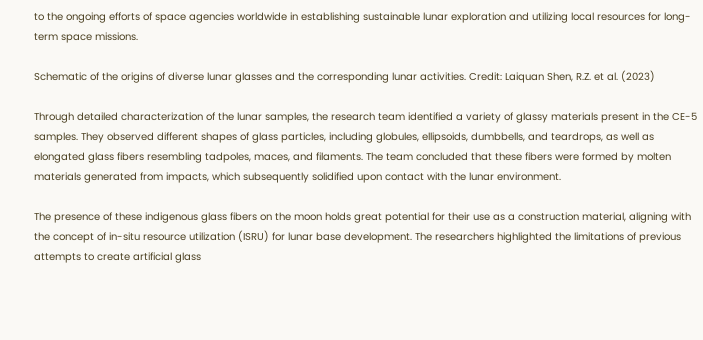to the ongoing efforts of space agencies worldwide in establishing sustainable lunar exploration and utilizing local resources for long-term space missions.

Schematic of the origins of diverse lunar glasses and the corresponding lunar activities. Credit: Laiquan Shen, R.Z. et al. (2023)

Through detailed characterization of the lunar samples, the research team identified a variety of glassy materials present in the CE-5 samples. They observed different shapes of glass particles, including globules, ellipsoids, dumbbells, and teardrops, as well as elongated glass fibers resembling tadpoles, maces, and filaments. The team concluded that these fibers were formed by molten materials generated from impacts, which subsequently solidified upon contact with the lunar environment.

The presence of these indigenous glass fibers on the moon holds great potential for their use as a construction material, aligning with the concept of in-situ resource utilization (ISRU) for lunar base development. The researchers highlighted the limitations of previous attempts to create artificial glass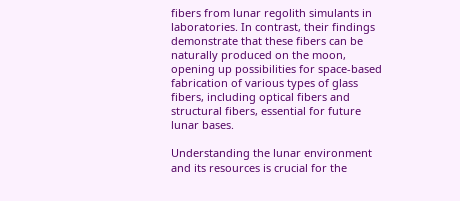fibers from lunar regolith simulants in laboratories. In contrast, their findings demonstrate that these fibers can be naturally produced on the moon, opening up possibilities for space-based fabrication of various types of glass fibers, including optical fibers and structural fibers, essential for future lunar bases.

Understanding the lunar environment and its resources is crucial for the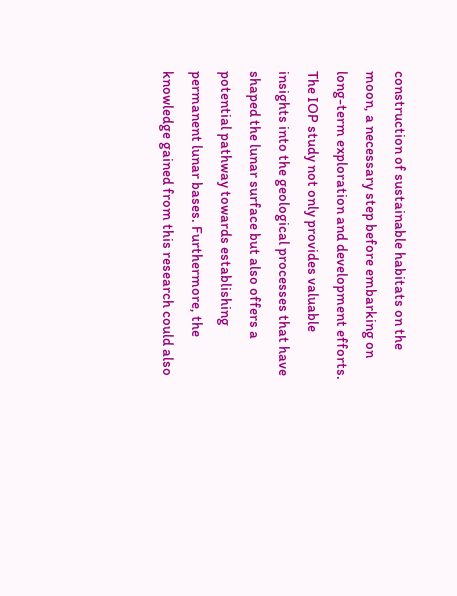construction of sustainable habitats on the moon, a necessary step before embarking on long-term exploration and development efforts. The IOP study not only provides valuable insights into the geological processes that have shaped the lunar surface but also offers a potential pathway towards establishing permanent lunar bases. Furthermore, the knowledge gained from this research could also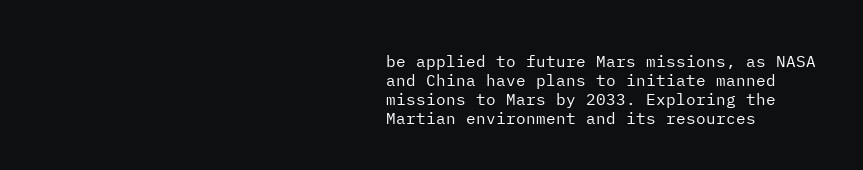be applied to future Mars missions, as NASA and China have plans to initiate manned missions to Mars by 2033. Exploring the Martian environment and its resources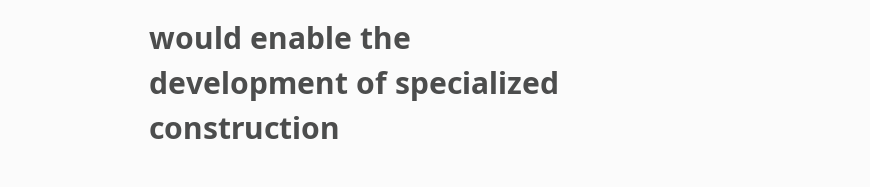would enable the development of specialized construction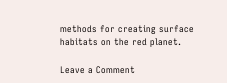methods for creating surface habitats on the red planet.

Leave a Comment